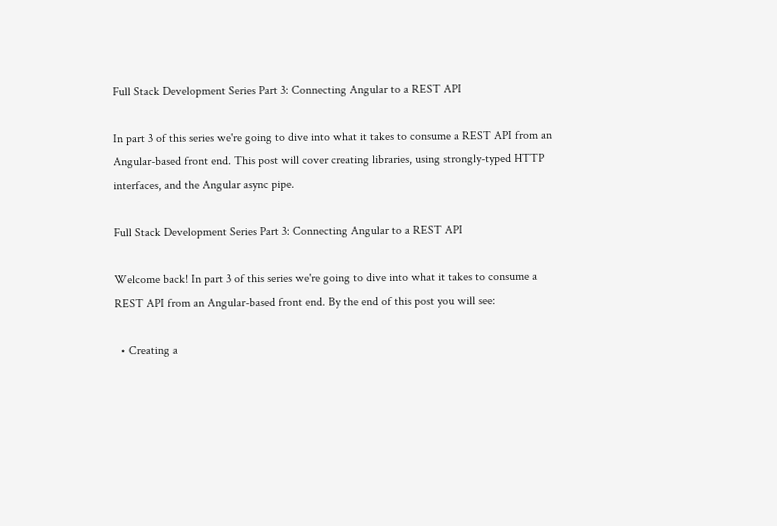Full Stack Development Series Part 3: Connecting Angular to a REST API

In part 3 of this series we're going to dive into what it takes to consume a REST API from an Angular-based front end. This post will cover creating libraries, using strongly-typed HTTP interfaces, and the Angular async pipe.

Full Stack Development Series Part 3: Connecting Angular to a REST API

Welcome back! In part 3 of this series we're going to dive into what it takes to consume a REST API from an Angular-based front end. By the end of this post you will see:

  • Creating a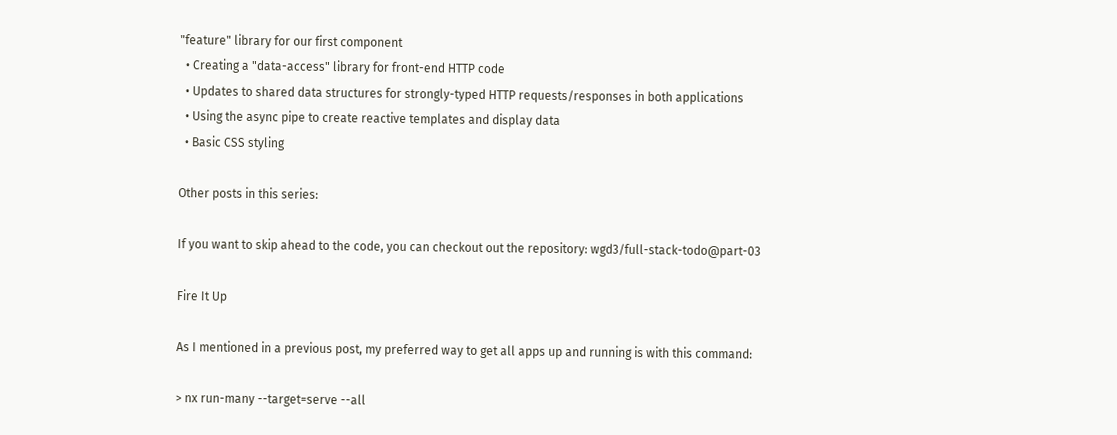"feature" library for our first component
  • Creating a "data-access" library for front-end HTTP code
  • Updates to shared data structures for strongly-typed HTTP requests/responses in both applications
  • Using the async pipe to create reactive templates and display data
  • Basic CSS styling

Other posts in this series:

If you want to skip ahead to the code, you can checkout out the repository: wgd3/full-stack-todo@part-03

Fire It Up

As I mentioned in a previous post, my preferred way to get all apps up and running is with this command:

> nx run-many --target=serve --all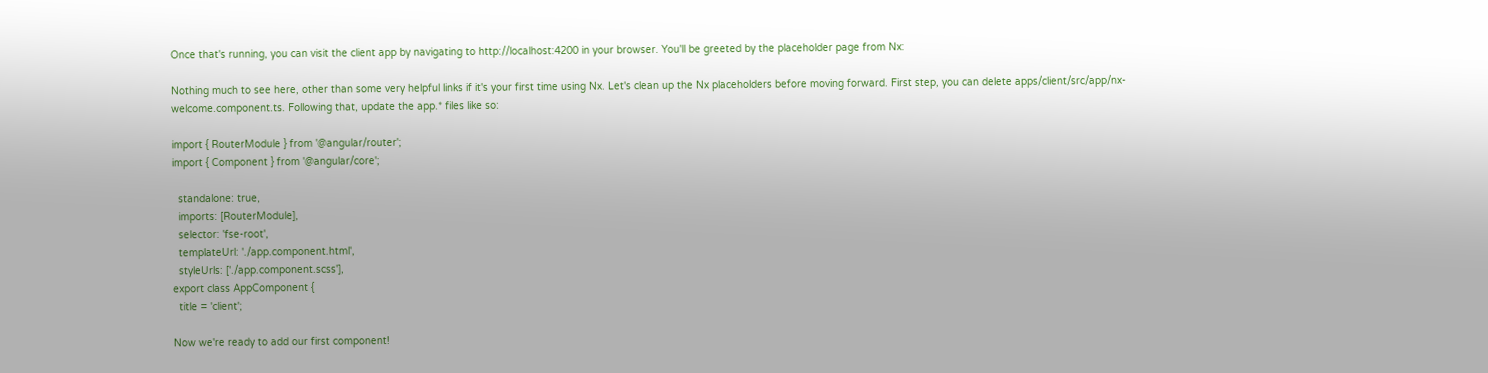Once that's running, you can visit the client app by navigating to http://localhost:4200 in your browser. You'll be greeted by the placeholder page from Nx:

Nothing much to see here, other than some very helpful links if it's your first time using Nx. Let's clean up the Nx placeholders before moving forward. First step, you can delete apps/client/src/app/nx-welcome.component.ts. Following that, update the app.* files like so:

import { RouterModule } from '@angular/router';
import { Component } from '@angular/core';

  standalone: true,
  imports: [RouterModule],
  selector: 'fse-root',
  templateUrl: './app.component.html',
  styleUrls: ['./app.component.scss'],
export class AppComponent {
  title = 'client';

Now we're ready to add our first component!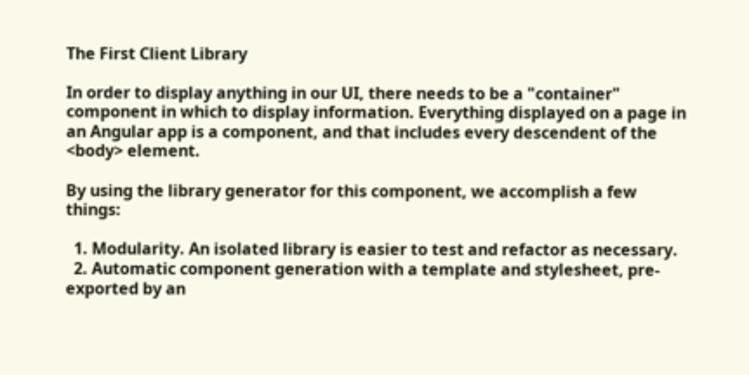The First Client Library

In order to display anything in our UI, there needs to be a "container" component in which to display information. Everything displayed on a page in an Angular app is a component, and that includes every descendent of the <body> element.

By using the library generator for this component, we accomplish a few things:

  1. Modularity. An isolated library is easier to test and refactor as necessary.
  2. Automatic component generation with a template and stylesheet, pre-exported by an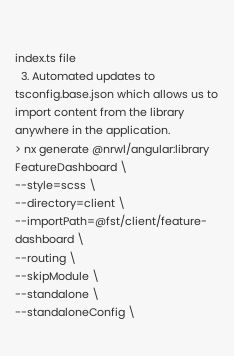index.ts file
  3. Automated updates to tsconfig.base.json which allows us to import content from the library anywhere in the application.
> nx generate @nrwl/angular:library FeatureDashboard \
--style=scss \
--directory=client \
--importPath=@fst/client/feature-dashboard \
--routing \
--skipModule \
--standalone \
--standaloneConfig \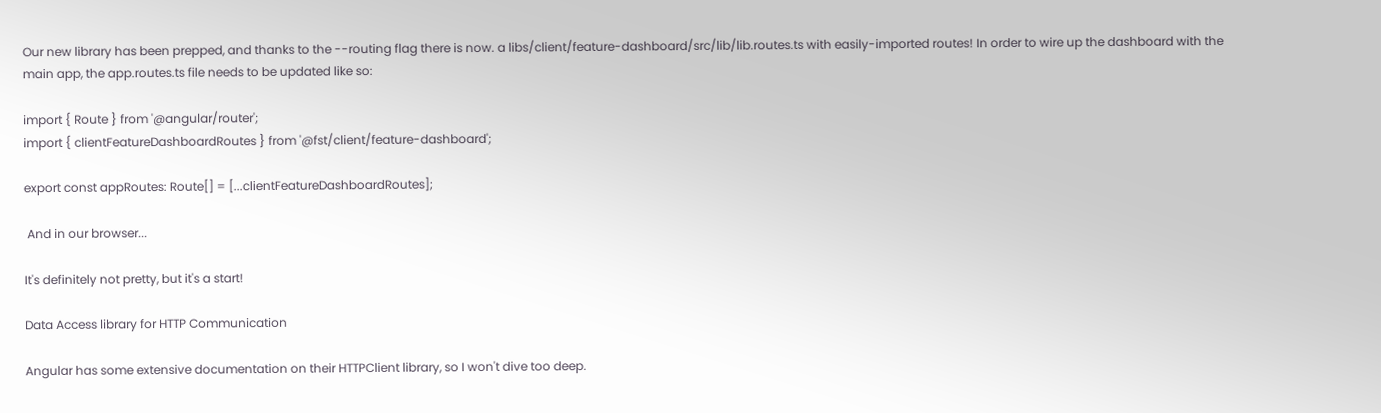Our new library has been prepped, and thanks to the --routing flag there is now. a libs/client/feature-dashboard/src/lib/lib.routes.ts with easily-imported routes! In order to wire up the dashboard with the main app, the app.routes.ts file needs to be updated like so:

import { Route } from '@angular/router';
import { clientFeatureDashboardRoutes } from '@fst/client/feature-dashboard';

export const appRoutes: Route[] = [...clientFeatureDashboardRoutes];

 And in our browser...

It's definitely not pretty, but it's a start!

Data Access library for HTTP Communication

Angular has some extensive documentation on their HTTPClient library, so I won't dive too deep.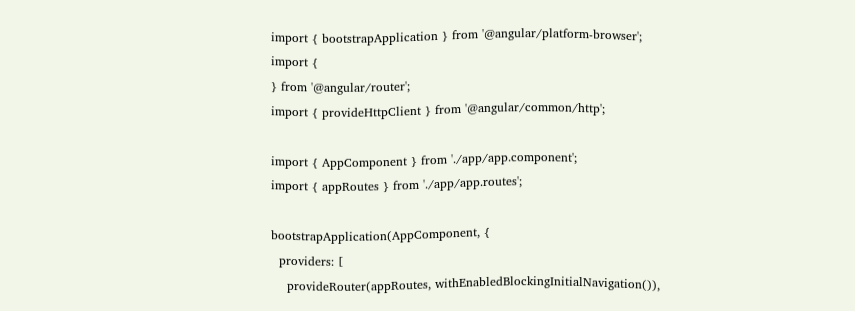import { bootstrapApplication } from '@angular/platform-browser';
import {
} from '@angular/router';
import { provideHttpClient } from '@angular/common/http';

import { AppComponent } from './app/app.component';
import { appRoutes } from './app/app.routes';

bootstrapApplication(AppComponent, {
  providers: [
    provideRouter(appRoutes, withEnabledBlockingInitialNavigation()),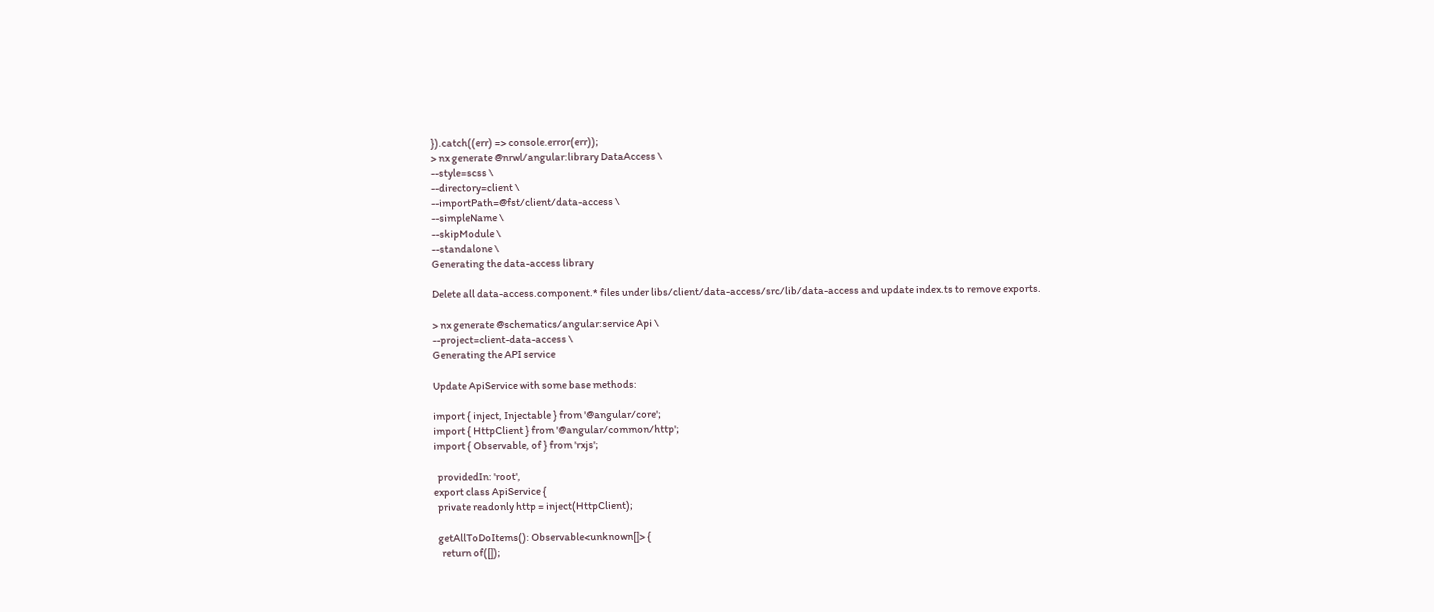}).catch((err) => console.error(err));
> nx generate @nrwl/angular:library DataAccess \
--style=scss \
--directory=client \
--importPath=@fst/client/data-access \
--simpleName \
--skipModule \
--standalone \
Generating the data-access library

Delete all data-access.component.* files under libs/client/data-access/src/lib/data-access and update index.ts to remove exports.

> nx generate @schematics/angular:service Api \
--project=client-data-access \
Generating the API service

Update ApiService with some base methods:

import { inject, Injectable } from '@angular/core';
import { HttpClient } from '@angular/common/http';
import { Observable, of } from 'rxjs';

  providedIn: 'root',
export class ApiService {
  private readonly http = inject(HttpClient);

  getAllToDoItems(): Observable<unknown[]> {
    return of([]);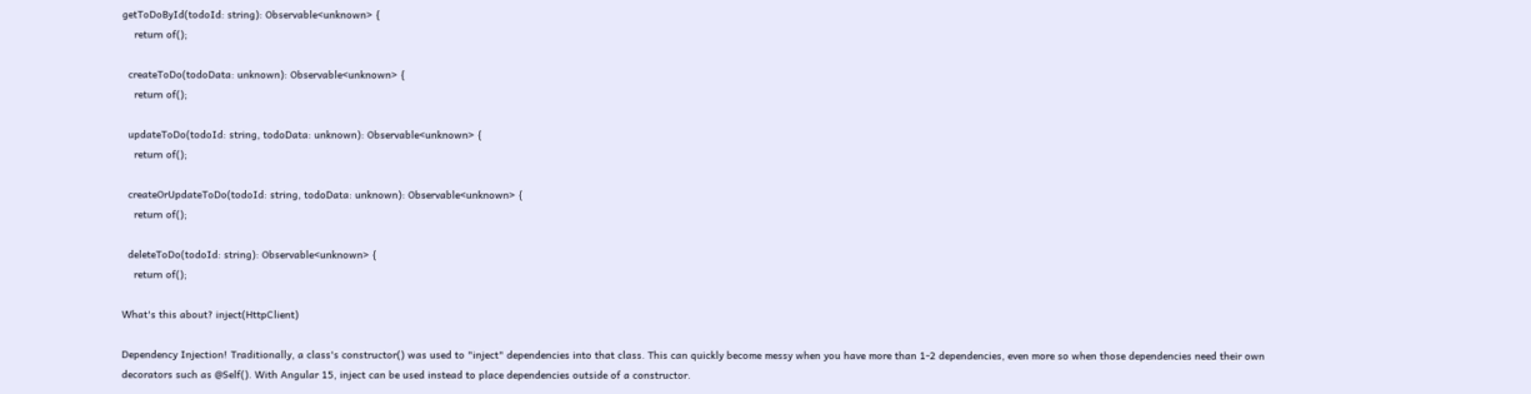getToDoById(todoId: string): Observable<unknown> {
    return of();

  createToDo(todoData: unknown): Observable<unknown> {
    return of();

  updateToDo(todoId: string, todoData: unknown): Observable<unknown> {
    return of();

  createOrUpdateToDo(todoId: string, todoData: unknown): Observable<unknown> {
    return of();

  deleteToDo(todoId: string): Observable<unknown> {
    return of();

What's this about? inject(HttpClient)

Dependency Injection! Traditionally, a class's constructor() was used to "inject" dependencies into that class. This can quickly become messy when you have more than 1-2 dependencies, even more so when those dependencies need their own decorators such as @Self(). With Angular 15, inject can be used instead to place dependencies outside of a constructor.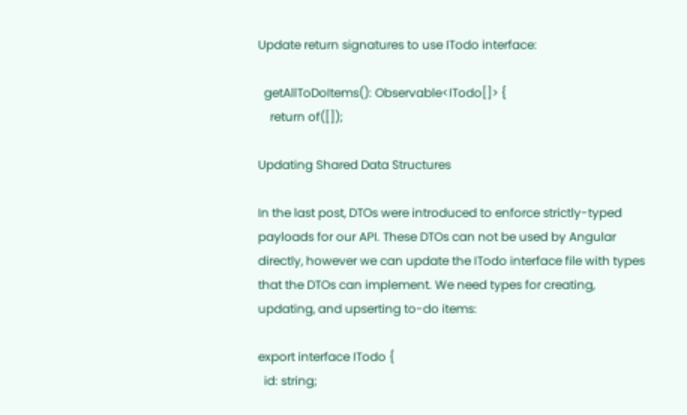Update return signatures to use ITodo interface:

  getAllToDoItems(): Observable<ITodo[]> {
    return of([]);

Updating Shared Data Structures

In the last post, DTOs were introduced to enforce strictly-typed payloads for our API. These DTOs can not be used by Angular directly, however we can update the ITodo interface file with types that the DTOs can implement. We need types for creating, updating, and upserting to-do items:

export interface ITodo {
  id: string;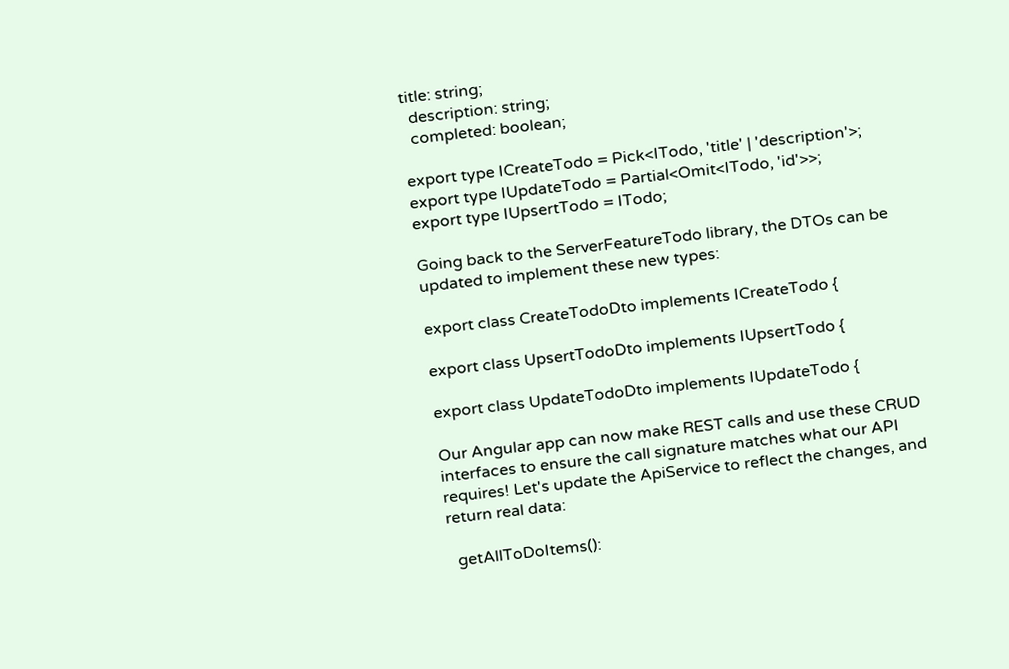title: string;
  description: string;
  completed: boolean;

export type ICreateTodo = Pick<ITodo, 'title' | 'description'>;
export type IUpdateTodo = Partial<Omit<ITodo, 'id'>>;
export type IUpsertTodo = ITodo;

Going back to the ServerFeatureTodo library, the DTOs can be updated to implement these new types:

export class CreateTodoDto implements ICreateTodo {

export class UpsertTodoDto implements IUpsertTodo {

export class UpdateTodoDto implements IUpdateTodo {

Our Angular app can now make REST calls and use these CRUD interfaces to ensure the call signature matches what our API requires! Let's update the ApiService to reflect the changes, and return real data:

  getAllToDoItems():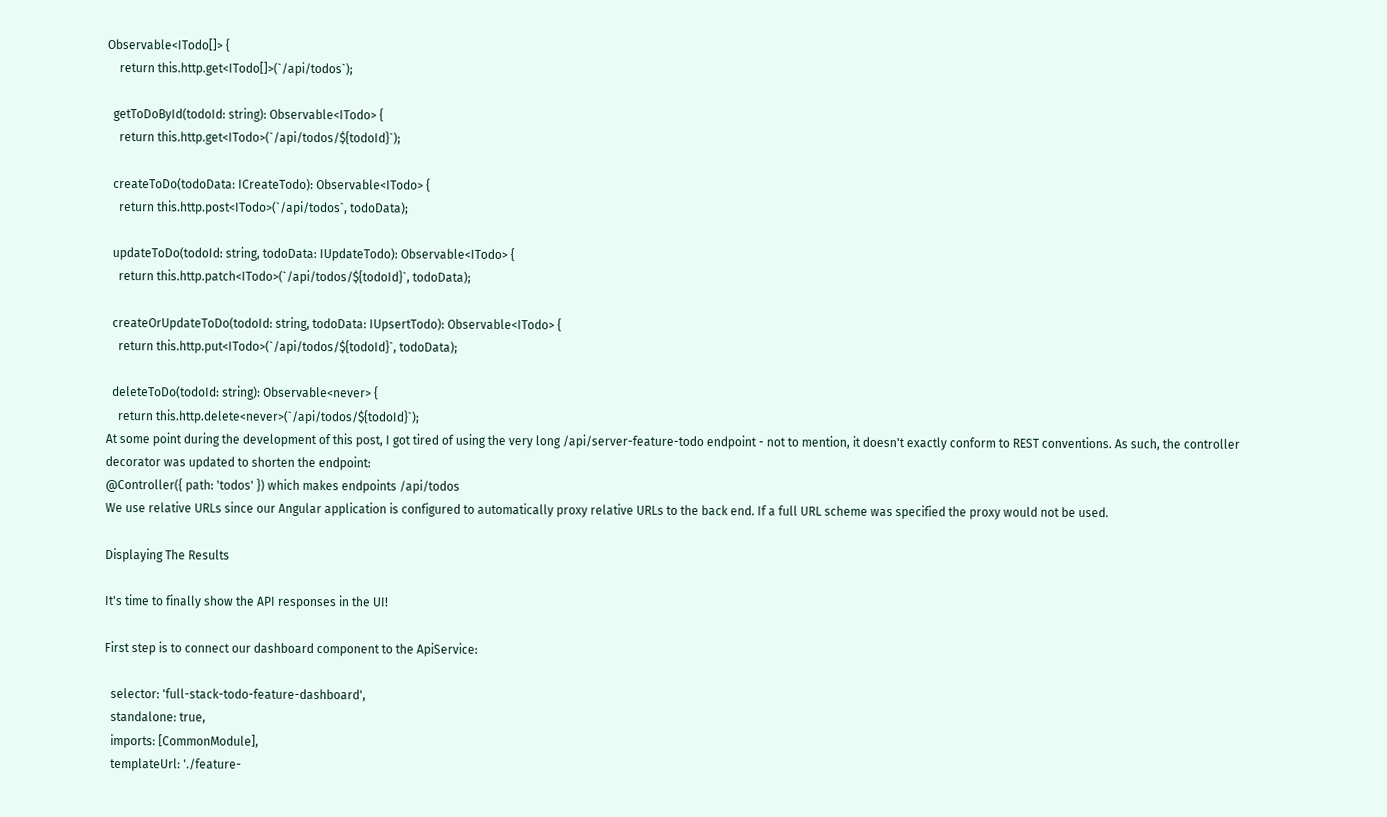Observable<ITodo[]> {
    return this.http.get<ITodo[]>(`/api/todos`);

  getToDoById(todoId: string): Observable<ITodo> {
    return this.http.get<ITodo>(`/api/todos/${todoId}`);

  createToDo(todoData: ICreateTodo): Observable<ITodo> {
    return this.http.post<ITodo>(`/api/todos`, todoData);

  updateToDo(todoId: string, todoData: IUpdateTodo): Observable<ITodo> {
    return this.http.patch<ITodo>(`/api/todos/${todoId}`, todoData);

  createOrUpdateToDo(todoId: string, todoData: IUpsertTodo): Observable<ITodo> {
    return this.http.put<ITodo>(`/api/todos/${todoId}`, todoData);

  deleteToDo(todoId: string): Observable<never> {
    return this.http.delete<never>(`/api/todos/${todoId}`);
At some point during the development of this post, I got tired of using the very long /api/server-feature-todo endpoint - not to mention, it doesn't exactly conform to REST conventions. As such, the controller decorator was updated to shorten the endpoint:
@Controller({ path: 'todos' }) which makes endpoints /api/todos
We use relative URLs since our Angular application is configured to automatically proxy relative URLs to the back end. If a full URL scheme was specified the proxy would not be used.

Displaying The Results

It's time to finally show the API responses in the UI!

First step is to connect our dashboard component to the ApiService:

  selector: 'full-stack-todo-feature-dashboard',
  standalone: true,
  imports: [CommonModule],
  templateUrl: './feature-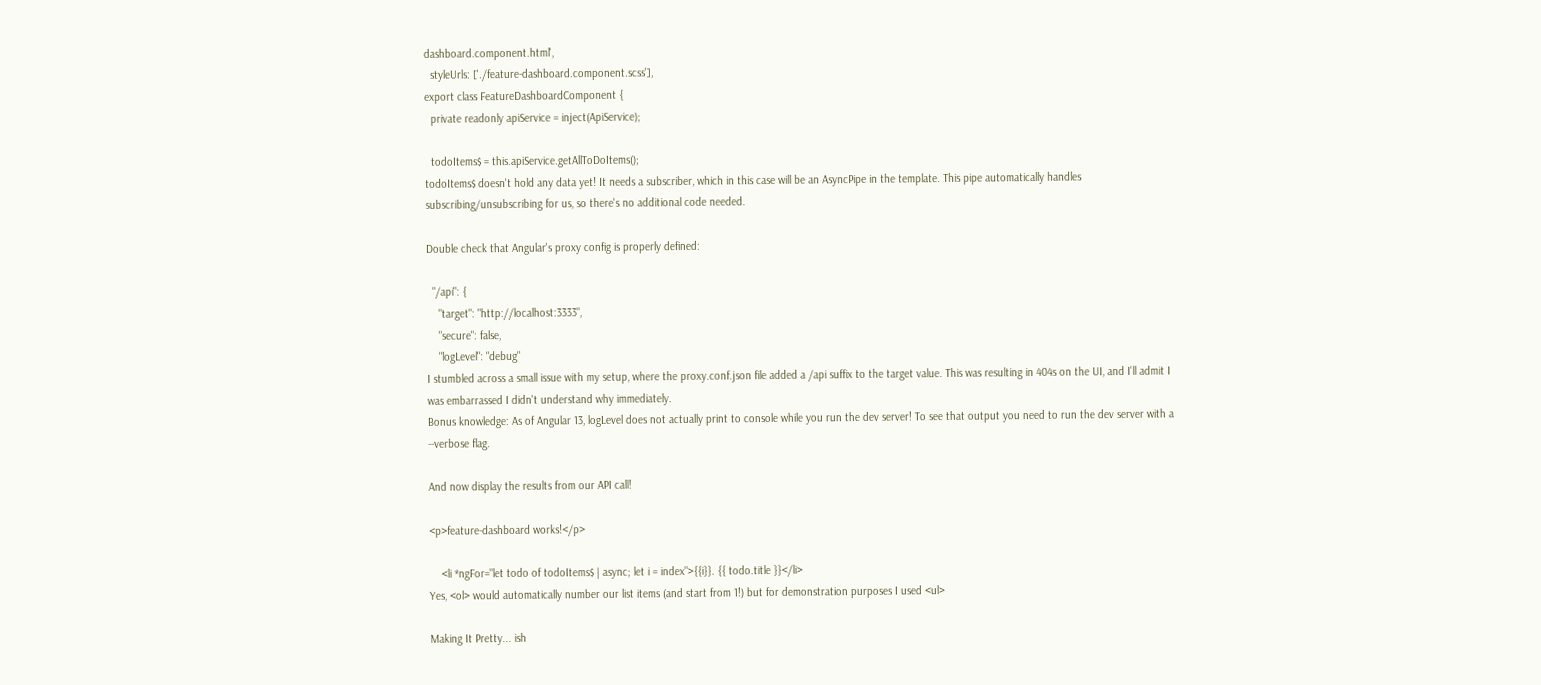dashboard.component.html',
  styleUrls: ['./feature-dashboard.component.scss'],
export class FeatureDashboardComponent {
  private readonly apiService = inject(ApiService);

  todoItems$ = this.apiService.getAllToDoItems();
todoItems$ doesn't hold any data yet! It needs a subscriber, which in this case will be an AsyncPipe in the template. This pipe automatically handles subscribing/unsubscribing for us, so there's no additional code needed.

Double check that Angular's proxy config is properly defined:

  "/api": {
    "target": "http://localhost:3333",
    "secure": false,
    "logLevel": "debug"
I stumbled across a small issue with my setup, where the proxy.conf.json file added a /api suffix to the target value. This was resulting in 404s on the UI, and I'll admit I was embarrassed I didn't understand why immediately.
Bonus knowledge: As of Angular 13, logLevel does not actually print to console while you run the dev server! To see that output you need to run the dev server with a --verbose flag.

And now display the results from our API call!

<p>feature-dashboard works!</p>

    <li *ngFor="let todo of todoItems$ | async; let i = index">{{i}}. {{ todo.title }}</li>
Yes, <ol> would automatically number our list items (and start from 1!) but for demonstration purposes I used <ul>

Making It Pretty... ish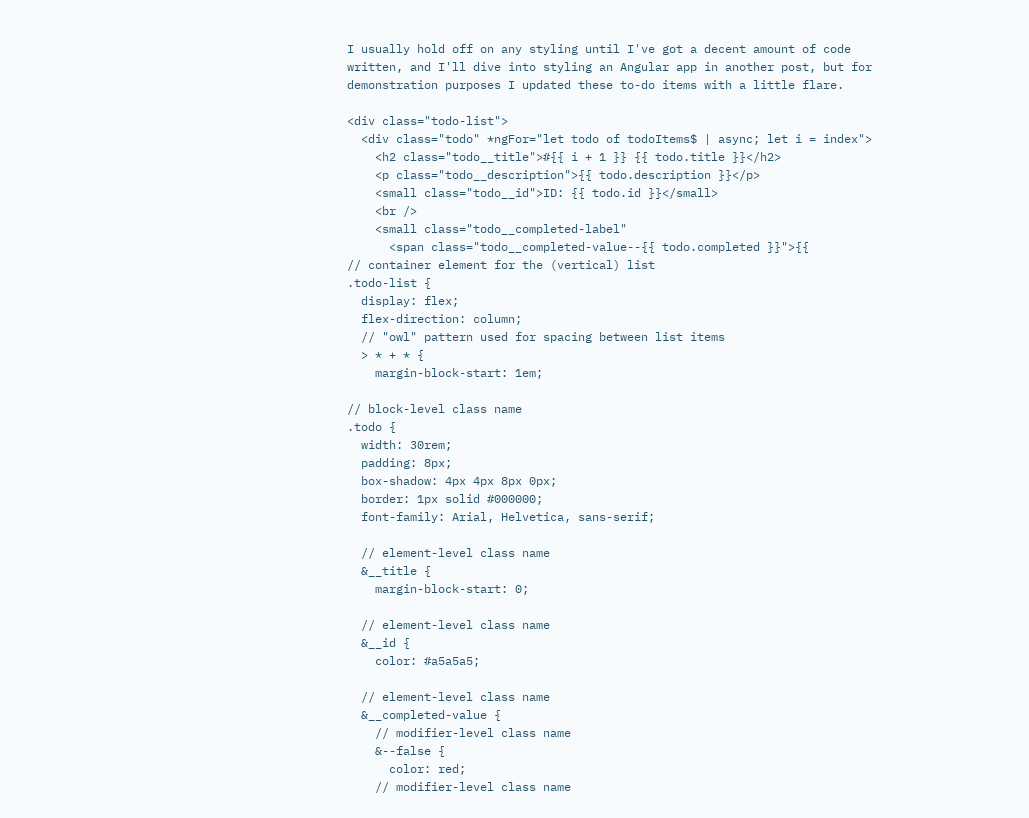I usually hold off on any styling until I've got a decent amount of code written, and I'll dive into styling an Angular app in another post, but for demonstration purposes I updated these to-do items with a little flare.

<div class="todo-list">
  <div class="todo" *ngFor="let todo of todoItems$ | async; let i = index">
    <h2 class="todo__title">#{{ i + 1 }} {{ todo.title }}</h2>
    <p class="todo__description">{{ todo.description }}</p>
    <small class="todo__id">ID: {{ todo.id }}</small>
    <br />
    <small class="todo__completed-label"
      <span class="todo__completed-value--{{ todo.completed }}">{{
// container element for the (vertical) list
.todo-list {
  display: flex;
  flex-direction: column;
  // "owl" pattern used for spacing between list items
  > * + * {
    margin-block-start: 1em;

// block-level class name
.todo {
  width: 30rem;
  padding: 8px;
  box-shadow: 4px 4px 8px 0px;
  border: 1px solid #000000;
  font-family: Arial, Helvetica, sans-serif;

  // element-level class name
  &__title {
    margin-block-start: 0;

  // element-level class name
  &__id {
    color: #a5a5a5;

  // element-level class name
  &__completed-value {
    // modifier-level class name
    &--false {
      color: red;
    // modifier-level class name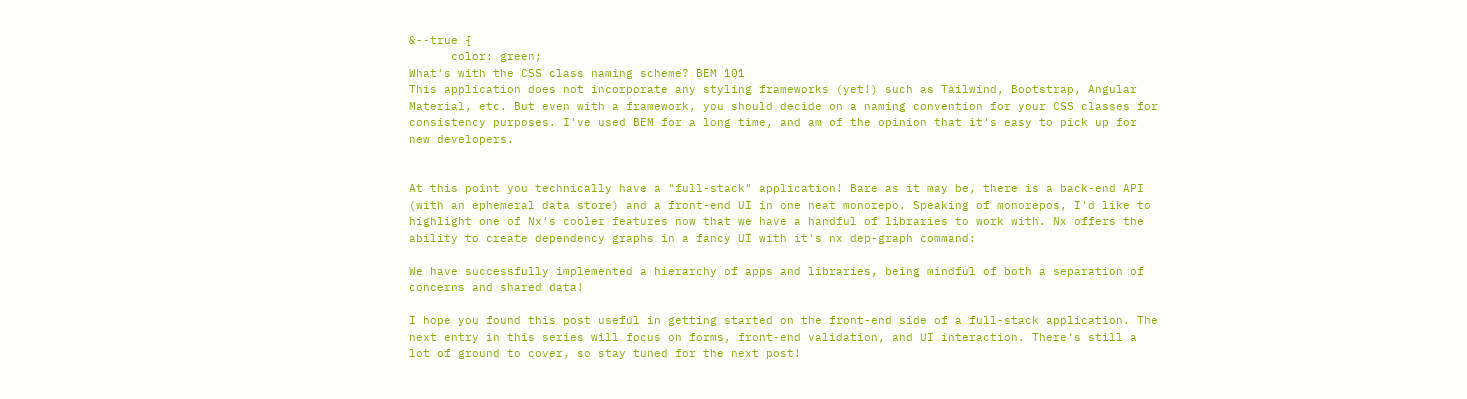&--true {
      color: green;
What's with the CSS class naming scheme? BEM 101
This application does not incorporate any styling frameworks (yet!) such as Tailwind, Bootstrap, Angular Material, etc. But even with a framework, you should decide on a naming convention for your CSS classes for consistency purposes. I've used BEM for a long time, and am of the opinion that it's easy to pick up for new developers.


At this point you technically have a "full-stack" application! Bare as it may be, there is a back-end API (with an ephemeral data store) and a front-end UI in one neat monorepo. Speaking of monorepos, I'd like to highlight one of Nx's cooler features now that we have a handful of libraries to work with. Nx offers the ability to create dependency graphs in a fancy UI with it's nx dep-graph command:

We have successfully implemented a hierarchy of apps and libraries, being mindful of both a separation of concerns and shared data!

I hope you found this post useful in getting started on the front-end side of a full-stack application. The next entry in this series will focus on forms, front-end validation, and UI interaction. There's still a lot of ground to cover, so stay tuned for the next post!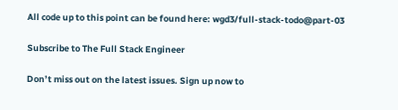All code up to this point can be found here: wgd3/full-stack-todo@part-03

Subscribe to The Full Stack Engineer

Don’t miss out on the latest issues. Sign up now to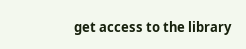get access to the library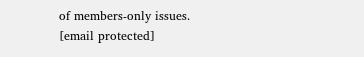of members-only issues.
[email protected]